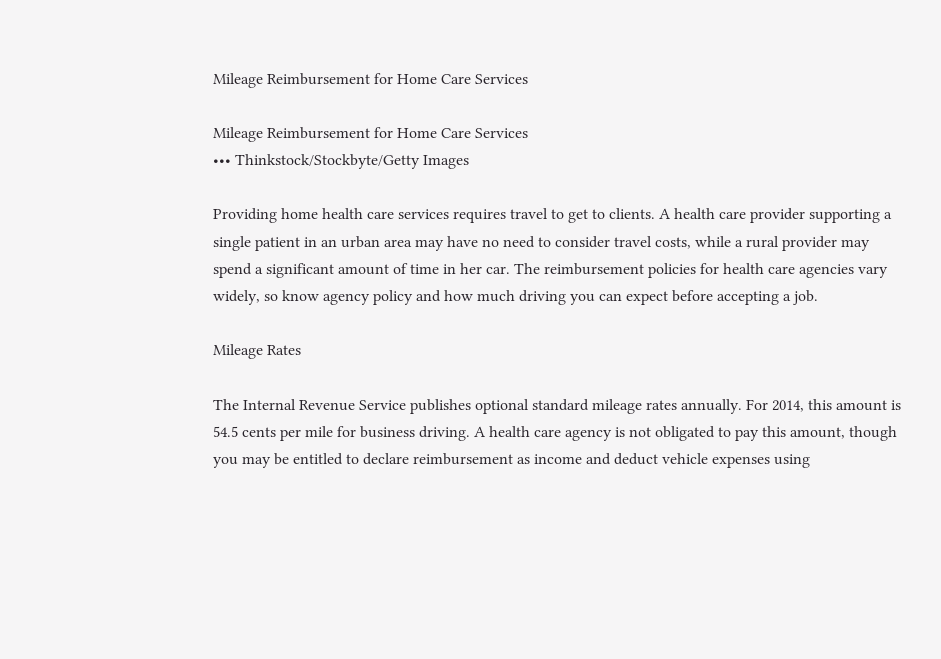Mileage Reimbursement for Home Care Services

Mileage Reimbursement for Home Care Services
••• Thinkstock/Stockbyte/Getty Images

Providing home health care services requires travel to get to clients. A health care provider supporting a single patient in an urban area may have no need to consider travel costs, while a rural provider may spend a significant amount of time in her car. The reimbursement policies for health care agencies vary widely, so know agency policy and how much driving you can expect before accepting a job.

Mileage Rates

The Internal Revenue Service publishes optional standard mileage rates annually. For 2014, this amount is 54.5 cents per mile for business driving. A health care agency is not obligated to pay this amount, though you may be entitled to declare reimbursement as income and deduct vehicle expenses using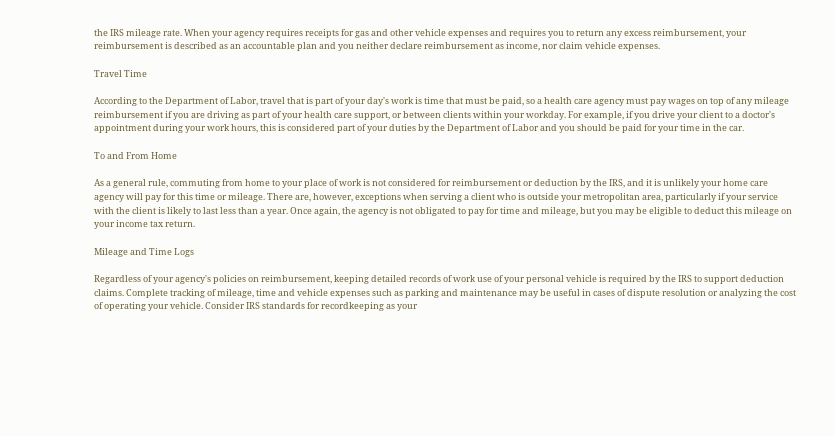the IRS mileage rate. When your agency requires receipts for gas and other vehicle expenses and requires you to return any excess reimbursement, your reimbursement is described as an accountable plan and you neither declare reimbursement as income, nor claim vehicle expenses.

Travel Time

According to the Department of Labor, travel that is part of your day's work is time that must be paid, so a health care agency must pay wages on top of any mileage reimbursement if you are driving as part of your health care support, or between clients within your workday. For example, if you drive your client to a doctor's appointment during your work hours, this is considered part of your duties by the Department of Labor and you should be paid for your time in the car.

To and From Home

As a general rule, commuting from home to your place of work is not considered for reimbursement or deduction by the IRS, and it is unlikely your home care agency will pay for this time or mileage. There are, however, exceptions when serving a client who is outside your metropolitan area, particularly if your service with the client is likely to last less than a year. Once again, the agency is not obligated to pay for time and mileage, but you may be eligible to deduct this mileage on your income tax return.

Mileage and Time Logs

Regardless of your agency's policies on reimbursement, keeping detailed records of work use of your personal vehicle is required by the IRS to support deduction claims. Complete tracking of mileage, time and vehicle expenses such as parking and maintenance may be useful in cases of dispute resolution or analyzing the cost of operating your vehicle. Consider IRS standards for recordkeeping as your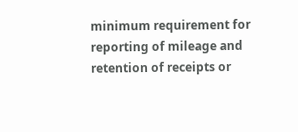minimum requirement for reporting of mileage and retention of receipts or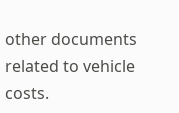other documents related to vehicle costs.